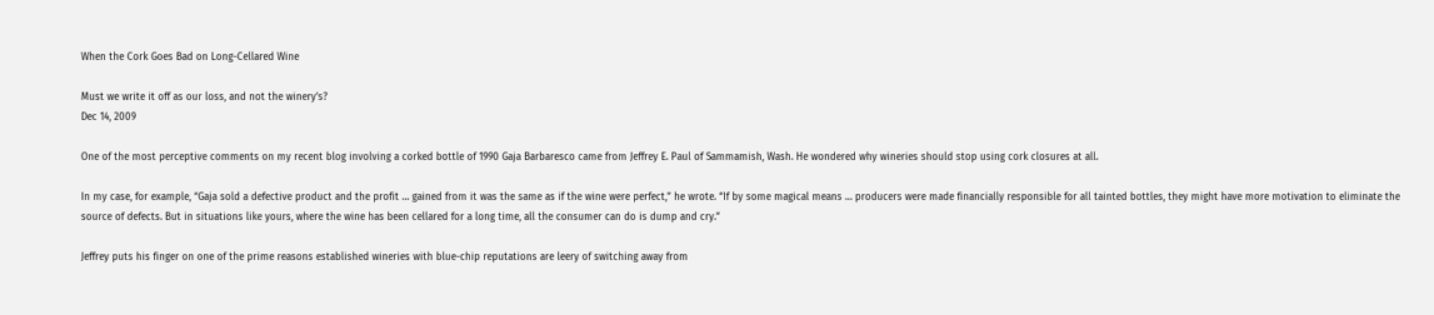When the Cork Goes Bad on Long-Cellared Wine

Must we write it off as our loss, and not the winery’s?
Dec 14, 2009

One of the most perceptive comments on my recent blog involving a corked bottle of 1990 Gaja Barbaresco came from Jeffrey E. Paul of Sammamish, Wash. He wondered why wineries should stop using cork closures at all.

In my case, for example, “Gaja sold a defective product and the profit … gained from it was the same as if the wine were perfect,” he wrote. “If by some magical means … producers were made financially responsible for all tainted bottles, they might have more motivation to eliminate the source of defects. But in situations like yours, where the wine has been cellared for a long time, all the consumer can do is dump and cry.”

Jeffrey puts his finger on one of the prime reasons established wineries with blue-chip reputations are leery of switching away from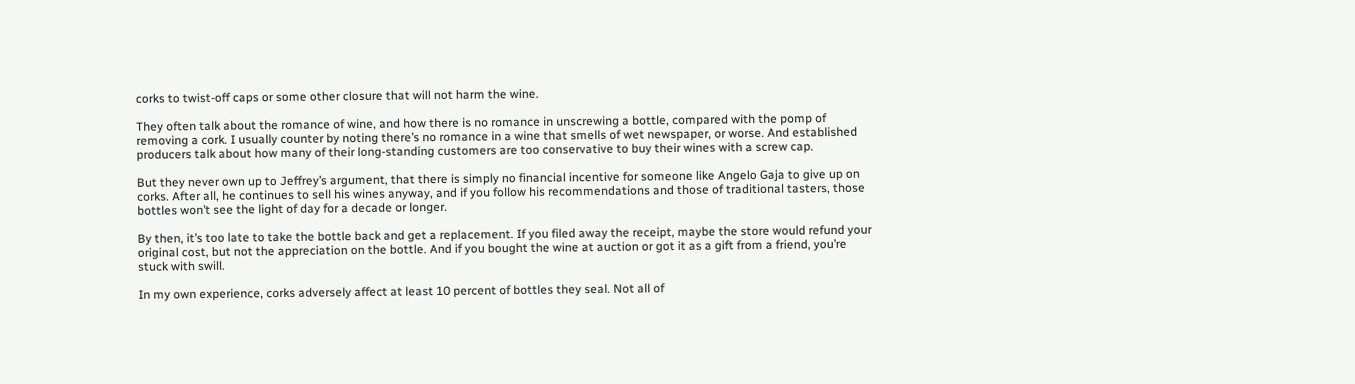corks to twist-off caps or some other closure that will not harm the wine.

They often talk about the romance of wine, and how there is no romance in unscrewing a bottle, compared with the pomp of removing a cork. I usually counter by noting there’s no romance in a wine that smells of wet newspaper, or worse. And established producers talk about how many of their long-standing customers are too conservative to buy their wines with a screw cap.

But they never own up to Jeffrey’s argument, that there is simply no financial incentive for someone like Angelo Gaja to give up on corks. After all, he continues to sell his wines anyway, and if you follow his recommendations and those of traditional tasters, those bottles won’t see the light of day for a decade or longer.

By then, it’s too late to take the bottle back and get a replacement. If you filed away the receipt, maybe the store would refund your original cost, but not the appreciation on the bottle. And if you bought the wine at auction or got it as a gift from a friend, you’re stuck with swill.

In my own experience, corks adversely affect at least 10 percent of bottles they seal. Not all of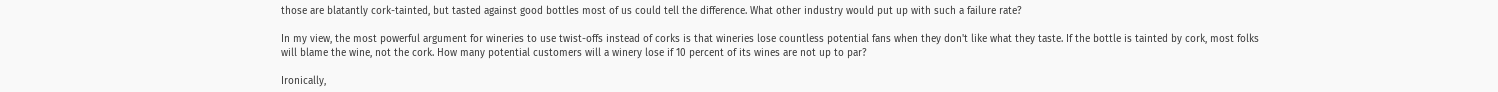those are blatantly cork-tainted, but tasted against good bottles most of us could tell the difference. What other industry would put up with such a failure rate?

In my view, the most powerful argument for wineries to use twist-offs instead of corks is that wineries lose countless potential fans when they don't like what they taste. If the bottle is tainted by cork, most folks will blame the wine, not the cork. How many potential customers will a winery lose if 10 percent of its wines are not up to par?

Ironically,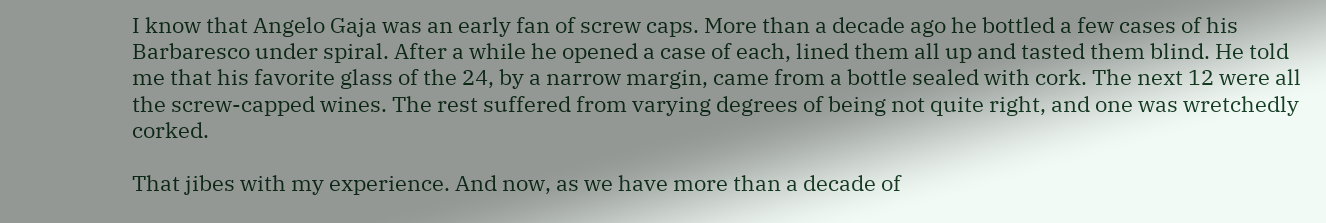I know that Angelo Gaja was an early fan of screw caps. More than a decade ago he bottled a few cases of his Barbaresco under spiral. After a while he opened a case of each, lined them all up and tasted them blind. He told me that his favorite glass of the 24, by a narrow margin, came from a bottle sealed with cork. The next 12 were all the screw-capped wines. The rest suffered from varying degrees of being not quite right, and one was wretchedly corked.

That jibes with my experience. And now, as we have more than a decade of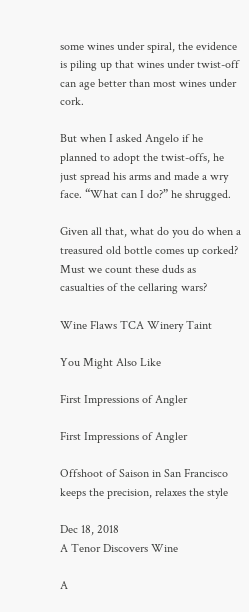some wines under spiral, the evidence is piling up that wines under twist-off can age better than most wines under cork.

But when I asked Angelo if he planned to adopt the twist-offs, he just spread his arms and made a wry face. “What can I do?” he shrugged.

Given all that, what do you do when a treasured old bottle comes up corked? Must we count these duds as casualties of the cellaring wars?

Wine Flaws TCA Winery Taint

You Might Also Like

First Impressions of Angler

First Impressions of Angler

Offshoot of Saison in San Francisco keeps the precision, relaxes the style

Dec 18, 2018
A Tenor Discovers Wine

A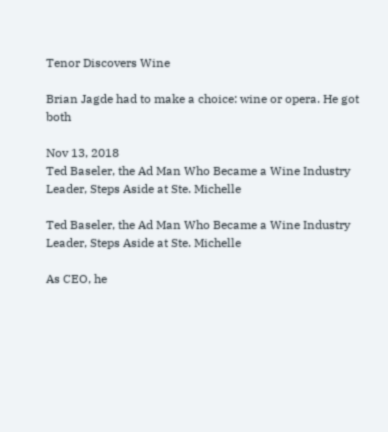Tenor Discovers Wine

Brian Jagde had to make a choice: wine or opera. He got both

Nov 13, 2018
Ted Baseler, the Ad Man Who Became a Wine Industry Leader, Steps Aside at Ste. Michelle

Ted Baseler, the Ad Man Who Became a Wine Industry Leader, Steps Aside at Ste. Michelle

As CEO, he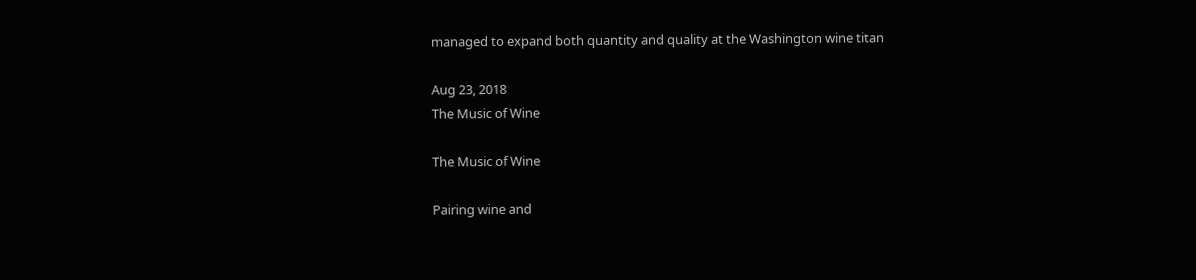managed to expand both quantity and quality at the Washington wine titan

Aug 23, 2018
The Music of Wine

The Music of Wine

Pairing wine and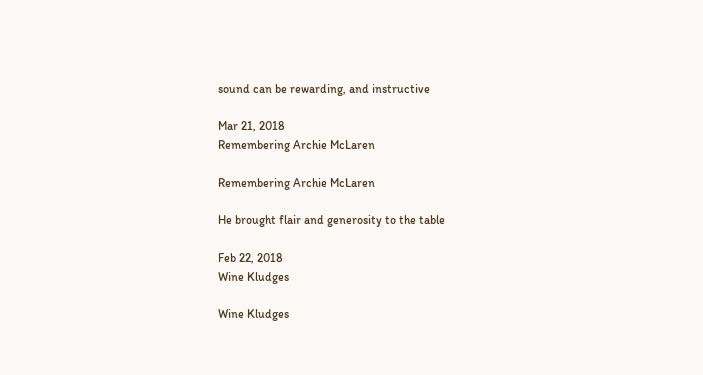sound can be rewarding, and instructive

Mar 21, 2018
Remembering Archie McLaren

Remembering Archie McLaren

He brought flair and generosity to the table

Feb 22, 2018
Wine Kludges

Wine Kludges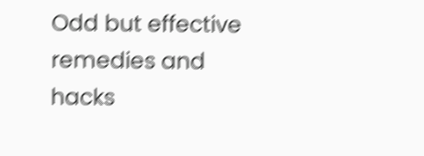Odd but effective remedies and hacks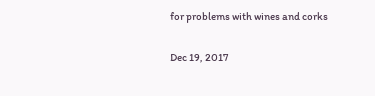for problems with wines and corks

Dec 19, 2017